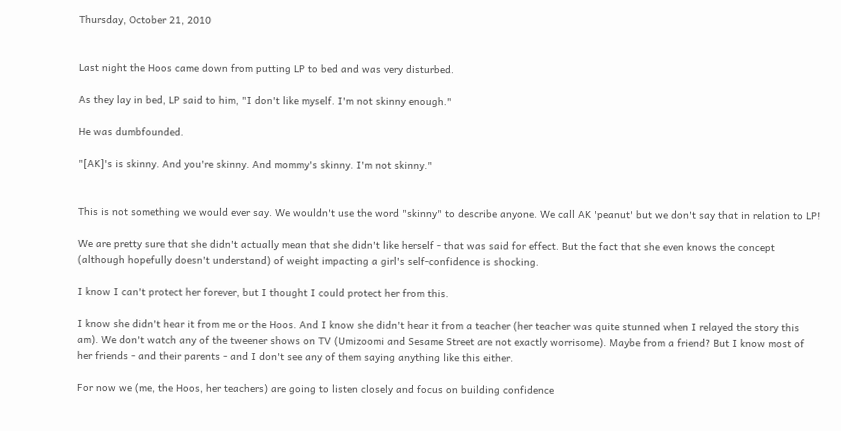Thursday, October 21, 2010


Last night the Hoos came down from putting LP to bed and was very disturbed.

As they lay in bed, LP said to him, "I don't like myself. I'm not skinny enough."

He was dumbfounded.

"[AK]'s is skinny. And you're skinny. And mommy's skinny. I'm not skinny."


This is not something we would ever say. We wouldn't use the word "skinny" to describe anyone. We call AK 'peanut' but we don't say that in relation to LP!

We are pretty sure that she didn't actually mean that she didn't like herself - that was said for effect. But the fact that she even knows the concept (although hopefully doesn't understand) of weight impacting a girl's self-confidence is shocking.

I know I can't protect her forever, but I thought I could protect her from this.

I know she didn't hear it from me or the Hoos. And I know she didn't hear it from a teacher (her teacher was quite stunned when I relayed the story this am). We don't watch any of the tweener shows on TV (Umizoomi and Sesame Street are not exactly worrisome). Maybe from a friend? But I know most of her friends - and their parents - and I don't see any of them saying anything like this either.

For now we (me, the Hoos, her teachers) are going to listen closely and focus on building confidence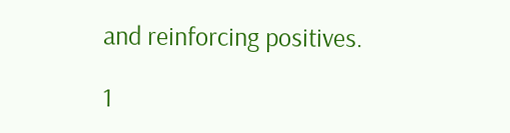and reinforcing positives.

1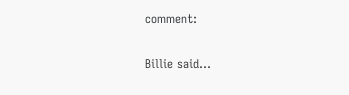comment:

Billie said...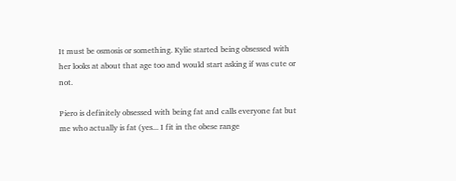It must be osmosis or something. Kylie started being obsessed with her looks at about that age too and would start asking if was cute or not.

Piero is definitely obsessed with being fat and calls everyone fat but me who actually is fat (yes... I fit in the obese range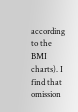according to the BMI charts). I find that omission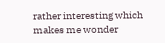rather interesting which makes me wonder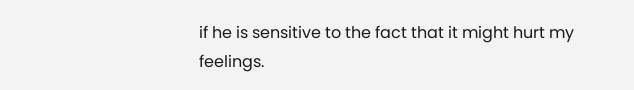if he is sensitive to the fact that it might hurt my feelings.